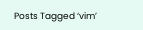Posts Tagged ‘vim’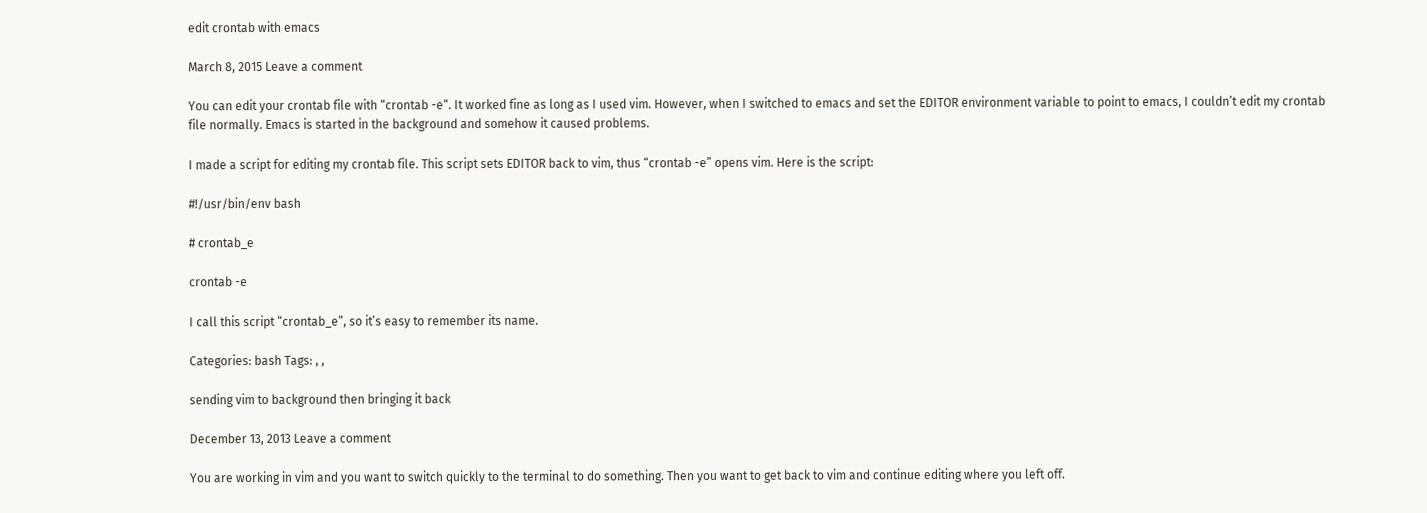edit crontab with emacs

March 8, 2015 Leave a comment

You can edit your crontab file with “crontab -e“. It worked fine as long as I used vim. However, when I switched to emacs and set the EDITOR environment variable to point to emacs, I couldn’t edit my crontab file normally. Emacs is started in the background and somehow it caused problems.

I made a script for editing my crontab file. This script sets EDITOR back to vim, thus “crontab -e” opens vim. Here is the script:

#!/usr/bin/env bash

# crontab_e

crontab -e

I call this script “crontab_e”, so it’s easy to remember its name.

Categories: bash Tags: , ,

sending vim to background then bringing it back

December 13, 2013 Leave a comment

You are working in vim and you want to switch quickly to the terminal to do something. Then you want to get back to vim and continue editing where you left off.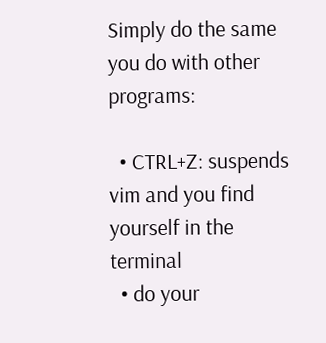Simply do the same you do with other programs:

  • CTRL+Z: suspends vim and you find yourself in the terminal
  • do your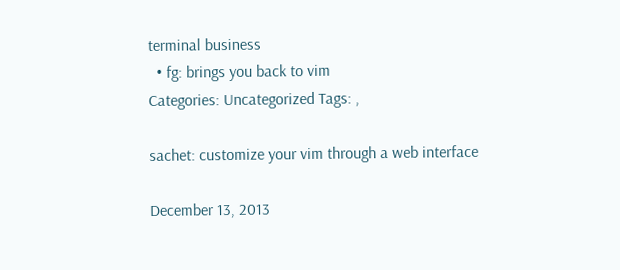terminal business
  • fg: brings you back to vim
Categories: Uncategorized Tags: ,

sachet: customize your vim through a web interface

December 13, 2013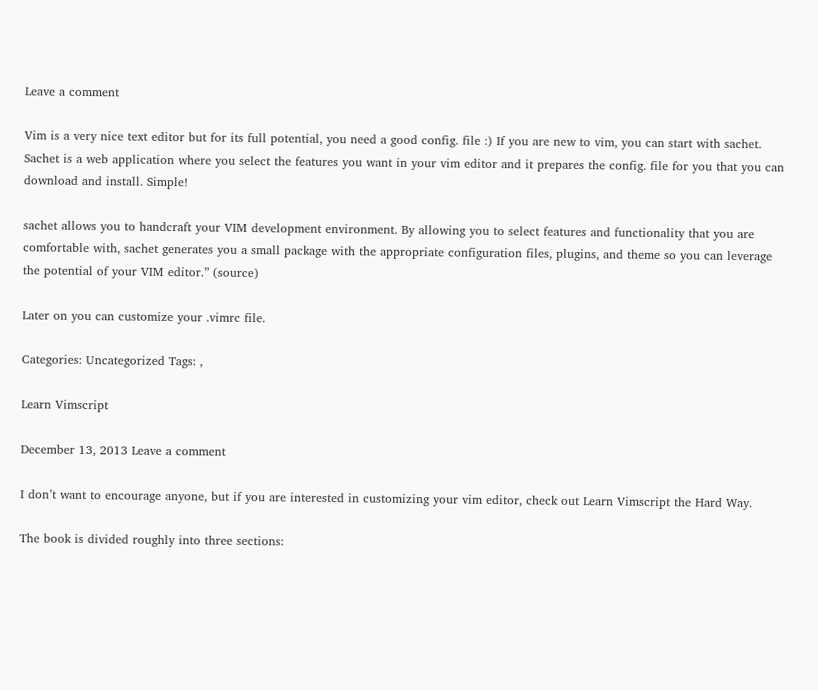Leave a comment

Vim is a very nice text editor but for its full potential, you need a good config. file :) If you are new to vim, you can start with sachet. Sachet is a web application where you select the features you want in your vim editor and it prepares the config. file for you that you can download and install. Simple!

sachet allows you to handcraft your VIM development environment. By allowing you to select features and functionality that you are comfortable with, sachet generates you a small package with the appropriate configuration files, plugins, and theme so you can leverage the potential of your VIM editor.” (source)

Later on you can customize your .vimrc file.

Categories: Uncategorized Tags: ,

Learn Vimscript

December 13, 2013 Leave a comment

I don’t want to encourage anyone, but if you are interested in customizing your vim editor, check out Learn Vimscript the Hard Way.

The book is divided roughly into three sections: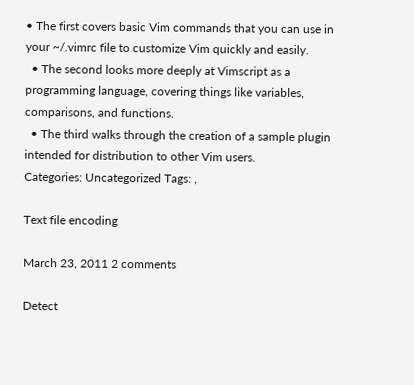• The first covers basic Vim commands that you can use in your ~/.vimrc file to customize Vim quickly and easily.
  • The second looks more deeply at Vimscript as a programming language, covering things like variables, comparisons, and functions.
  • The third walks through the creation of a sample plugin intended for distribution to other Vim users.
Categories: Uncategorized Tags: ,

Text file encoding

March 23, 2011 2 comments

Detect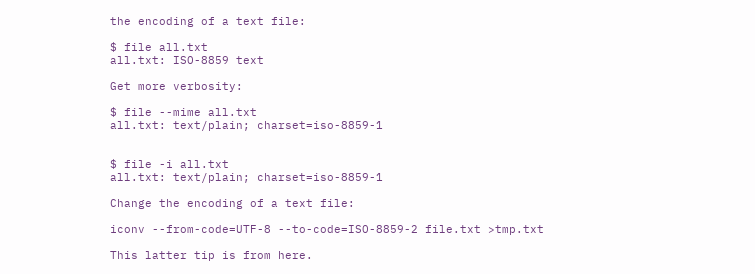the encoding of a text file:

$ file all.txt
all.txt: ISO-8859 text

Get more verbosity:

$ file --mime all.txt
all.txt: text/plain; charset=iso-8859-1


$ file -i all.txt
all.txt: text/plain; charset=iso-8859-1

Change the encoding of a text file:

iconv --from-code=UTF-8 --to-code=ISO-8859-2 file.txt >tmp.txt

This latter tip is from here.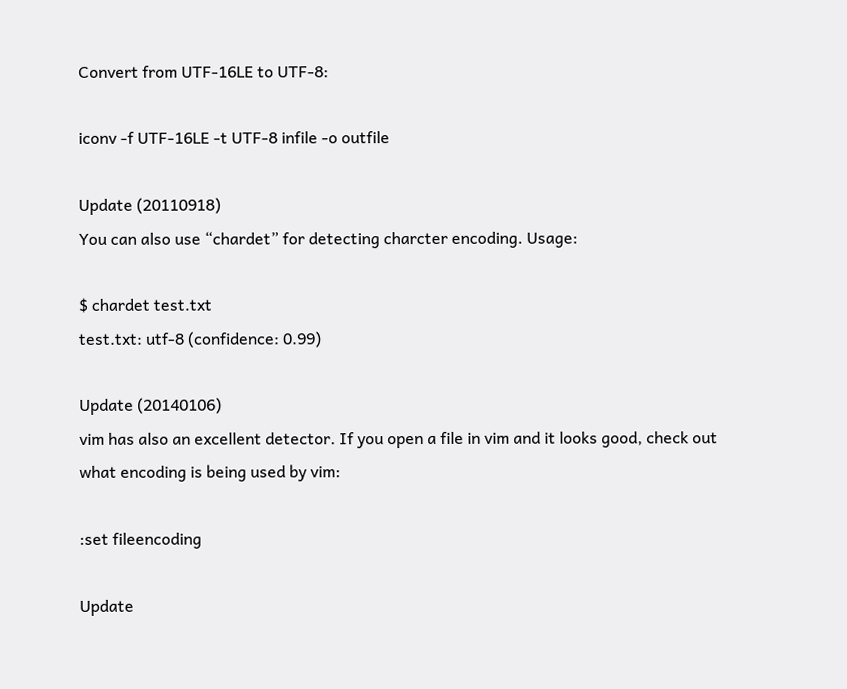Convert from UTF-16LE to UTF-8:

iconv -f UTF-16LE -t UTF-8 infile -o outfile

Update (20110918)
You can also use “chardet” for detecting charcter encoding. Usage:

$ chardet test.txt
test.txt: utf-8 (confidence: 0.99)

Update (20140106)
vim has also an excellent detector. If you open a file in vim and it looks good, check out what encoding is being used by vim:

:set fileencoding

Update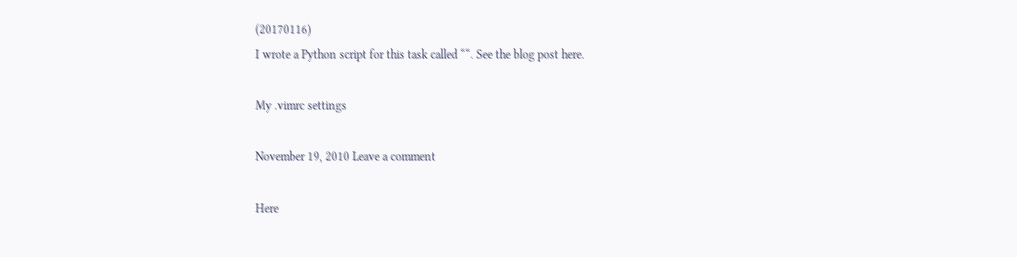(20170116)
I wrote a Python script for this task called ““. See the blog post here.

My .vimrc settings

November 19, 2010 Leave a comment

Here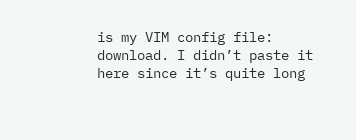is my VIM config file: download. I didn’t paste it here since it’s quite long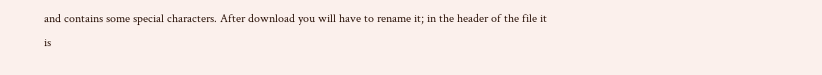and contains some special characters. After download you will have to rename it; in the header of the file it is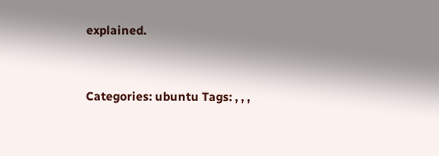explained.


Categories: ubuntu Tags: , , ,